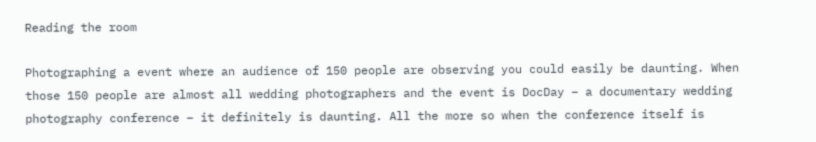Reading the room

Photographing a event where an audience of 150 people are observing you could easily be daunting. When those 150 people are almost all wedding photographers and the event is DocDay – a documentary wedding photography conference – it definitely is daunting. All the more so when the conference itself is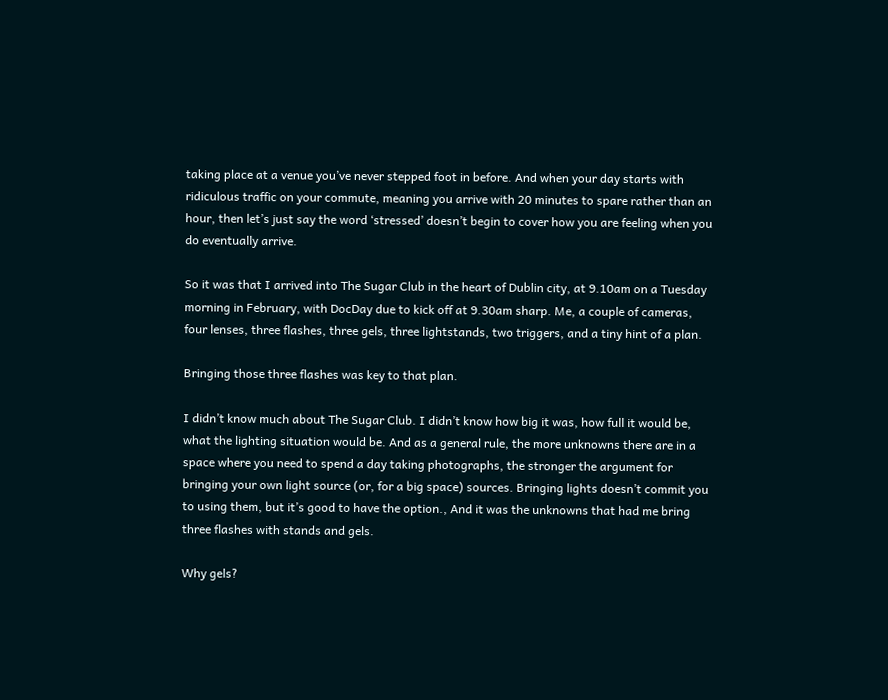taking place at a venue you’ve never stepped foot in before. And when your day starts with ridiculous traffic on your commute, meaning you arrive with 20 minutes to spare rather than an hour, then let’s just say the word ‘stressed’ doesn’t begin to cover how you are feeling when you do eventually arrive.

So it was that I arrived into The Sugar Club in the heart of Dublin city, at 9.10am on a Tuesday morning in February, with DocDay due to kick off at 9.30am sharp. Me, a couple of cameras, four lenses, three flashes, three gels, three lightstands, two triggers, and a tiny hint of a plan.

Bringing those three flashes was key to that plan.

I didn’t know much about The Sugar Club. I didn’t know how big it was, how full it would be, what the lighting situation would be. And as a general rule, the more unknowns there are in a space where you need to spend a day taking photographs, the stronger the argument for bringing your own light source (or, for a big space) sources. Bringing lights doesn’t commit you to using them, but it’s good to have the option., And it was the unknowns that had me bring three flashes with stands and gels.

Why gels?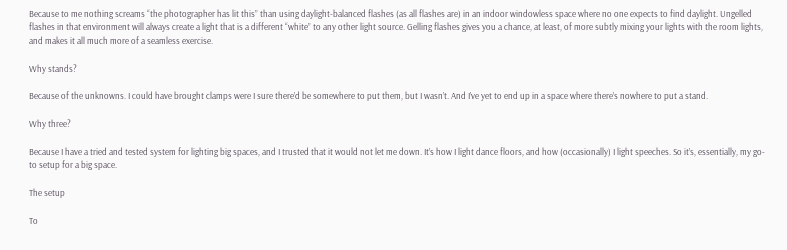Because to me nothing screams “the photographer has lit this” than using daylight-balanced flashes (as all flashes are) in an indoor windowless space where no one expects to find daylight. Ungelled flashes in that environment will always create a light that is a different “white” to any other light source. Gelling flashes gives you a chance, at least, of more subtly mixing your lights with the room lights, and makes it all much more of a seamless exercise.

Why stands?

Because of the unknowns. I could have brought clamps were I sure there’d be somewhere to put them, but I wasn’t. And I’ve yet to end up in a space where there’s nowhere to put a stand.

Why three?

Because I have a tried and tested system for lighting big spaces, and I trusted that it would not let me down. It’s how I light dance floors, and how (occasionally) I light speeches. So it’s, essentially, my go-to setup for a big space.

The setup

To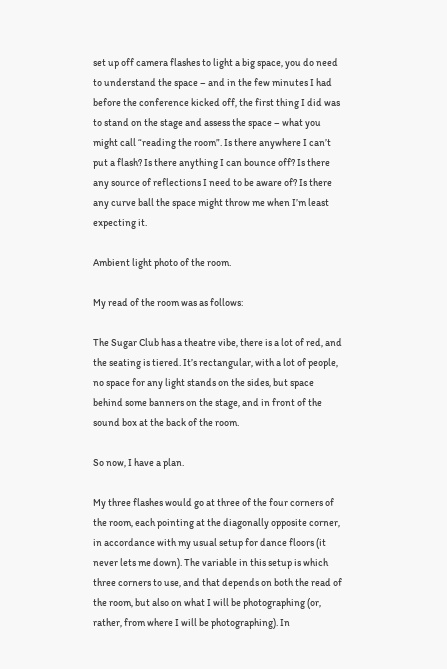set up off camera flashes to light a big space, you do need to understand the space – and in the few minutes I had before the conference kicked off, the first thing I did was to stand on the stage and assess the space – what you might call “reading the room”. Is there anywhere I can’t put a flash? Is there anything I can bounce off? Is there any source of reflections I need to be aware of? Is there any curve ball the space might throw me when I’m least expecting it.

Ambient light photo of the room.

My read of the room was as follows:

The Sugar Club has a theatre vibe, there is a lot of red, and the seating is tiered. It’s rectangular, with a lot of people, no space for any light stands on the sides, but space behind some banners on the stage, and in front of the sound box at the back of the room.

So now, I have a plan.

My three flashes would go at three of the four corners of the room, each pointing at the diagonally opposite corner, in accordance with my usual setup for dance floors (it never lets me down). The variable in this setup is which three corners to use, and that depends on both the read of the room, but also on what I will be photographing (or, rather, from where I will be photographing). In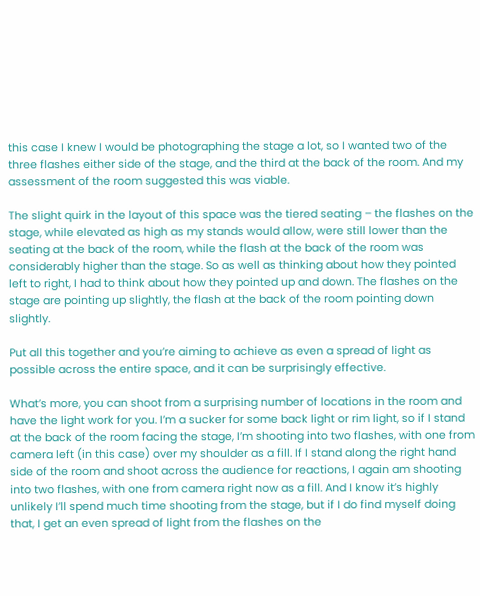this case I knew I would be photographing the stage a lot, so I wanted two of the three flashes either side of the stage, and the third at the back of the room. And my assessment of the room suggested this was viable.

The slight quirk in the layout of this space was the tiered seating – the flashes on the stage, while elevated as high as my stands would allow, were still lower than the seating at the back of the room, while the flash at the back of the room was considerably higher than the stage. So as well as thinking about how they pointed left to right, I had to think about how they pointed up and down. The flashes on the stage are pointing up slightly, the flash at the back of the room pointing down slightly.

Put all this together and you’re aiming to achieve as even a spread of light as possible across the entire space, and it can be surprisingly effective.

What’s more, you can shoot from a surprising number of locations in the room and have the light work for you. I’m a sucker for some back light or rim light, so if I stand at the back of the room facing the stage, I’m shooting into two flashes, with one from camera left (in this case) over my shoulder as a fill. If I stand along the right hand side of the room and shoot across the audience for reactions, I again am shooting into two flashes, with one from camera right now as a fill. And I know it’s highly unlikely I’ll spend much time shooting from the stage, but if I do find myself doing that, I get an even spread of light from the flashes on the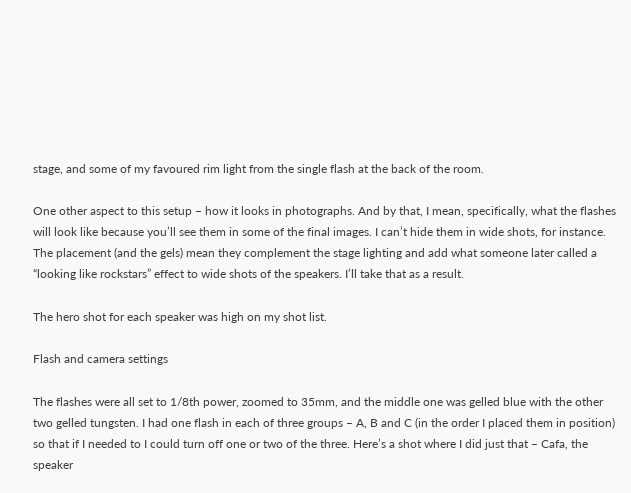stage, and some of my favoured rim light from the single flash at the back of the room.

One other aspect to this setup – how it looks in photographs. And by that, I mean, specifically, what the flashes will look like because you’ll see them in some of the final images. I can’t hide them in wide shots, for instance. The placement (and the gels) mean they complement the stage lighting and add what someone later called a “looking like rockstars” effect to wide shots of the speakers. I’ll take that as a result.

The hero shot for each speaker was high on my shot list.

Flash and camera settings

The flashes were all set to 1/8th power, zoomed to 35mm, and the middle one was gelled blue with the other two gelled tungsten. I had one flash in each of three groups – A, B and C (in the order I placed them in position) so that if I needed to I could turn off one or two of the three. Here’s a shot where I did just that – Cafa, the speaker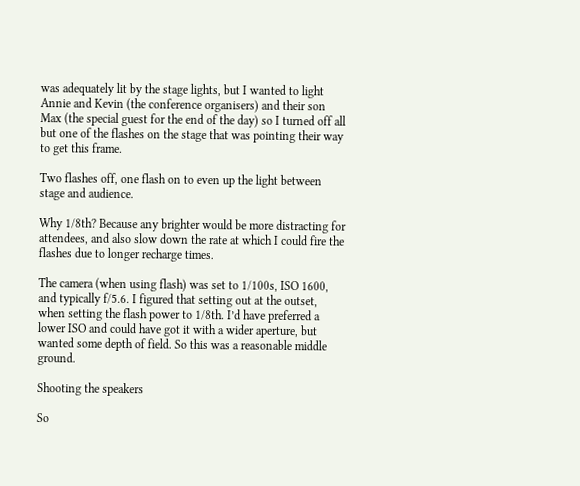was adequately lit by the stage lights, but I wanted to light Annie and Kevin (the conference organisers) and their son Max (the special guest for the end of the day) so I turned off all but one of the flashes on the stage that was pointing their way to get this frame.

Two flashes off, one flash on to even up the light between stage and audience.

Why 1/8th? Because any brighter would be more distracting for attendees, and also slow down the rate at which I could fire the flashes due to longer recharge times.

The camera (when using flash) was set to 1/100s, ISO 1600, and typically f/5.6. I figured that setting out at the outset, when setting the flash power to 1/8th. I’d have preferred a lower ISO and could have got it with a wider aperture, but wanted some depth of field. So this was a reasonable middle ground.

Shooting the speakers

So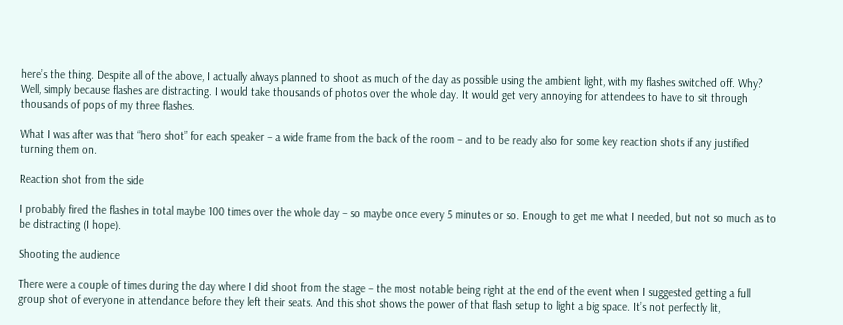here’s the thing. Despite all of the above, I actually always planned to shoot as much of the day as possible using the ambient light, with my flashes switched off. Why? Well, simply because flashes are distracting. I would take thousands of photos over the whole day. It would get very annoying for attendees to have to sit through thousands of pops of my three flashes.

What I was after was that “hero shot” for each speaker – a wide frame from the back of the room – and to be ready also for some key reaction shots if any justified turning them on.

Reaction shot from the side

I probably fired the flashes in total maybe 100 times over the whole day – so maybe once every 5 minutes or so. Enough to get me what I needed, but not so much as to be distracting (I hope).

Shooting the audience

There were a couple of times during the day where I did shoot from the stage – the most notable being right at the end of the event when I suggested getting a full group shot of everyone in attendance before they left their seats. And this shot shows the power of that flash setup to light a big space. It’s not perfectly lit,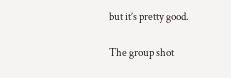but it’s pretty good.

The group shot